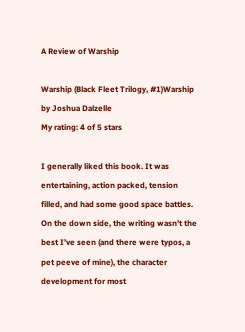A Review of Warship

Warship (Black Fleet Trilogy, #1)Warship by Joshua Dalzelle
My rating: 4 of 5 stars

I generally liked this book. It was entertaining, action packed, tension filled, and had some good space battles. On the down side, the writing wasn’t the best I’ve seen (and there were typos, a pet peeve of mine), the character development for most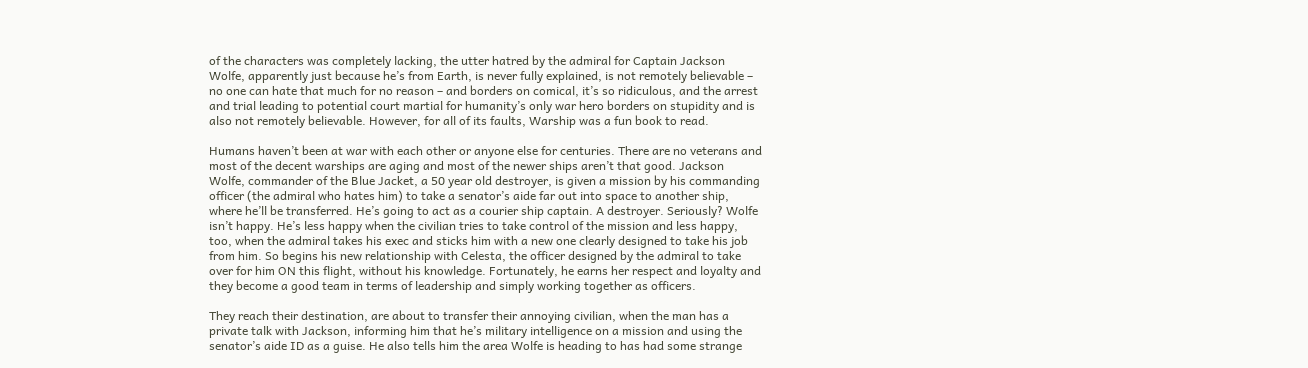of the characters was completely lacking, the utter hatred by the admiral for Captain Jackson Wolfe, apparently just because he’s from Earth, is never fully explained, is not remotely believable – no one can hate that much for no reason – and borders on comical, it’s so ridiculous, and the arrest and trial leading to potential court martial for humanity’s only war hero borders on stupidity and is also not remotely believable. However, for all of its faults, Warship was a fun book to read.

Humans haven’t been at war with each other or anyone else for centuries. There are no veterans and most of the decent warships are aging and most of the newer ships aren’t that good. Jackson Wolfe, commander of the Blue Jacket, a 50 year old destroyer, is given a mission by his commanding officer (the admiral who hates him) to take a senator’s aide far out into space to another ship, where he’ll be transferred. He’s going to act as a courier ship captain. A destroyer. Seriously? Wolfe isn’t happy. He’s less happy when the civilian tries to take control of the mission and less happy, too, when the admiral takes his exec and sticks him with a new one clearly designed to take his job from him. So begins his new relationship with Celesta, the officer designed by the admiral to take over for him ON this flight, without his knowledge. Fortunately, he earns her respect and loyalty and they become a good team in terms of leadership and simply working together as officers.

They reach their destination, are about to transfer their annoying civilian, when the man has a private talk with Jackson, informing him that he’s military intelligence on a mission and using the senator’s aide ID as a guise. He also tells him the area Wolfe is heading to has had some strange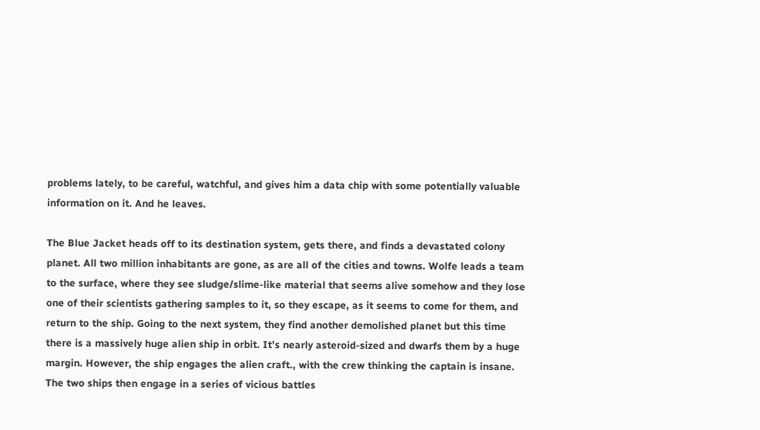problems lately, to be careful, watchful, and gives him a data chip with some potentially valuable information on it. And he leaves.

The Blue Jacket heads off to its destination system, gets there, and finds a devastated colony planet. All two million inhabitants are gone, as are all of the cities and towns. Wolfe leads a team to the surface, where they see sludge/slime-like material that seems alive somehow and they lose one of their scientists gathering samples to it, so they escape, as it seems to come for them, and return to the ship. Going to the next system, they find another demolished planet but this time there is a massively huge alien ship in orbit. It’s nearly asteroid-sized and dwarfs them by a huge margin. However, the ship engages the alien craft., with the crew thinking the captain is insane. The two ships then engage in a series of vicious battles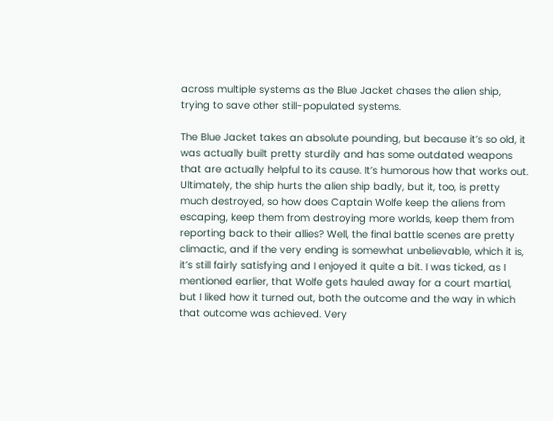across multiple systems as the Blue Jacket chases the alien ship, trying to save other still-populated systems.

The Blue Jacket takes an absolute pounding, but because it’s so old, it was actually built pretty sturdily and has some outdated weapons that are actually helpful to its cause. It’s humorous how that works out. Ultimately, the ship hurts the alien ship badly, but it, too, is pretty much destroyed, so how does Captain Wolfe keep the aliens from escaping, keep them from destroying more worlds, keep them from reporting back to their allies? Well, the final battle scenes are pretty climactic, and if the very ending is somewhat unbelievable, which it is, it’s still fairly satisfying and I enjoyed it quite a bit. I was ticked, as I mentioned earlier, that Wolfe gets hauled away for a court martial, but I liked how it turned out, both the outcome and the way in which that outcome was achieved. Very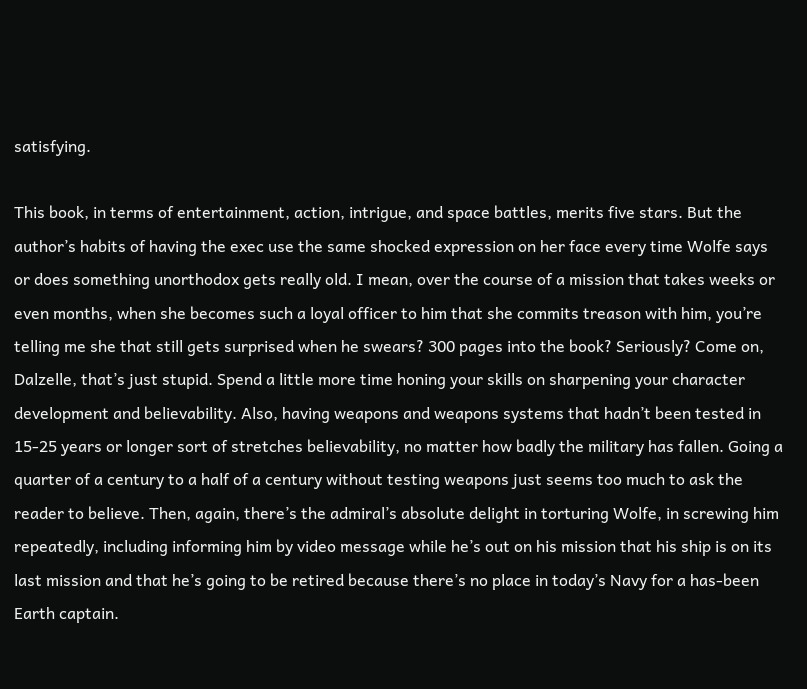satisfying.

This book, in terms of entertainment, action, intrigue, and space battles, merits five stars. But the author’s habits of having the exec use the same shocked expression on her face every time Wolfe says or does something unorthodox gets really old. I mean, over the course of a mission that takes weeks or even months, when she becomes such a loyal officer to him that she commits treason with him, you’re telling me she that still gets surprised when he swears? 300 pages into the book? Seriously? Come on, Dalzelle, that’s just stupid. Spend a little more time honing your skills on sharpening your character development and believability. Also, having weapons and weapons systems that hadn’t been tested in 15-25 years or longer sort of stretches believability, no matter how badly the military has fallen. Going a quarter of a century to a half of a century without testing weapons just seems too much to ask the reader to believe. Then, again, there’s the admiral’s absolute delight in torturing Wolfe, in screwing him repeatedly, including informing him by video message while he’s out on his mission that his ship is on its last mission and that he’s going to be retired because there’s no place in today’s Navy for a has-been Earth captain.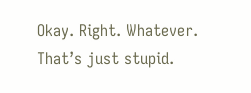Okay. Right. Whatever. That’s just stupid.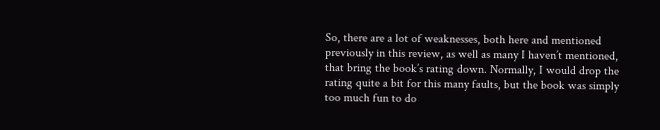So, there are a lot of weaknesses, both here and mentioned previously in this review, as well as many I haven’t mentioned, that bring the book’s rating down. Normally, I would drop the rating quite a bit for this many faults, but the book was simply too much fun to do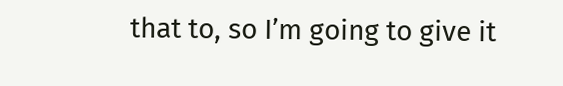that to, so I’m going to give it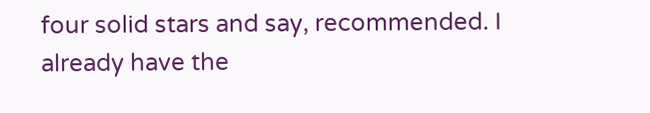four solid stars and say, recommended. I already have the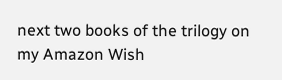next two books of the trilogy on my Amazon Wish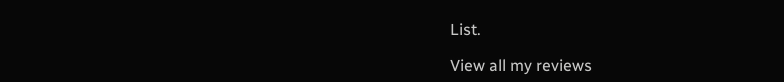List.

View all my reviews